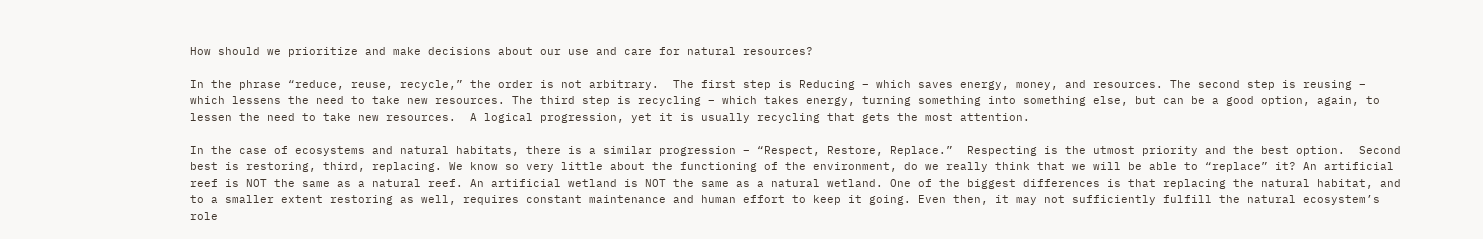How should we prioritize and make decisions about our use and care for natural resources?

In the phrase “reduce, reuse, recycle,” the order is not arbitrary.  The first step is Reducing – which saves energy, money, and resources. The second step is reusing – which lessens the need to take new resources. The third step is recycling – which takes energy, turning something into something else, but can be a good option, again, to lessen the need to take new resources.  A logical progression, yet it is usually recycling that gets the most attention.

In the case of ecosystems and natural habitats, there is a similar progression – “Respect, Restore, Replace.”  Respecting is the utmost priority and the best option.  Second best is restoring, third, replacing. We know so very little about the functioning of the environment, do we really think that we will be able to “replace” it? An artificial reef is NOT the same as a natural reef. An artificial wetland is NOT the same as a natural wetland. One of the biggest differences is that replacing the natural habitat, and to a smaller extent restoring as well, requires constant maintenance and human effort to keep it going. Even then, it may not sufficiently fulfill the natural ecosystem’s role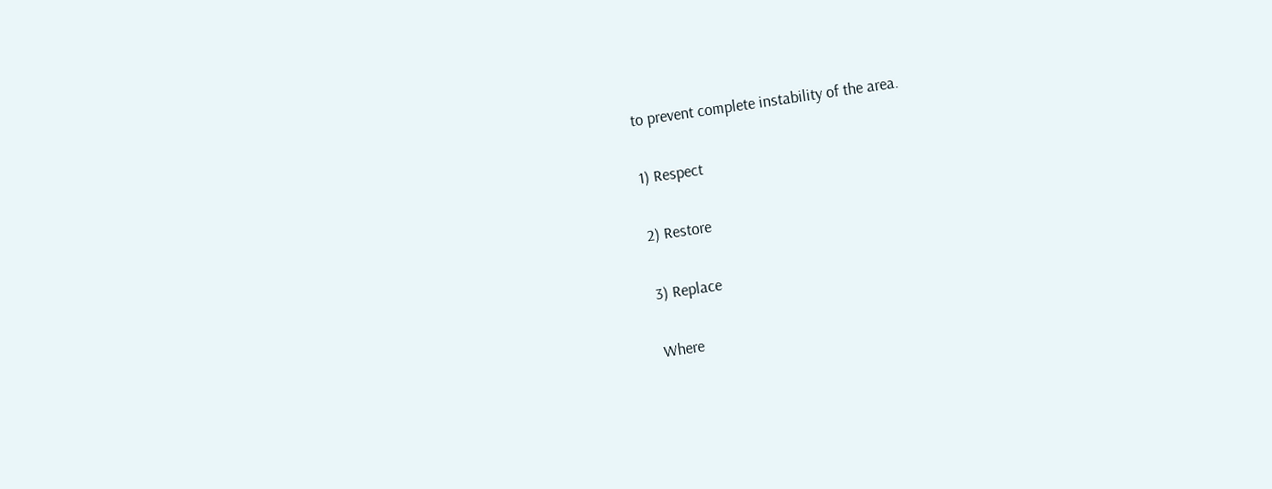to prevent complete instability of the area.

1) Respect

2) Restore

3) Replace

Where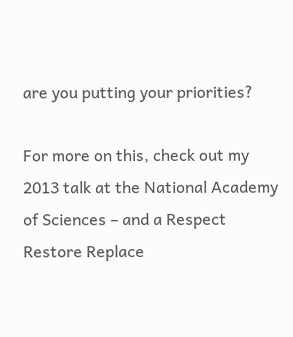are you putting your priorities?

For more on this, check out my 2013 talk at the National Academy of Sciences – and a Respect Restore Replace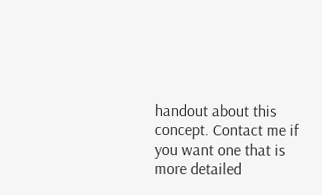handout about this concept. Contact me if you want one that is more detailed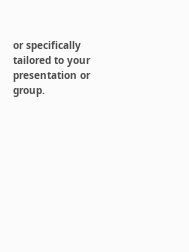or specifically tailored to your presentation or group.